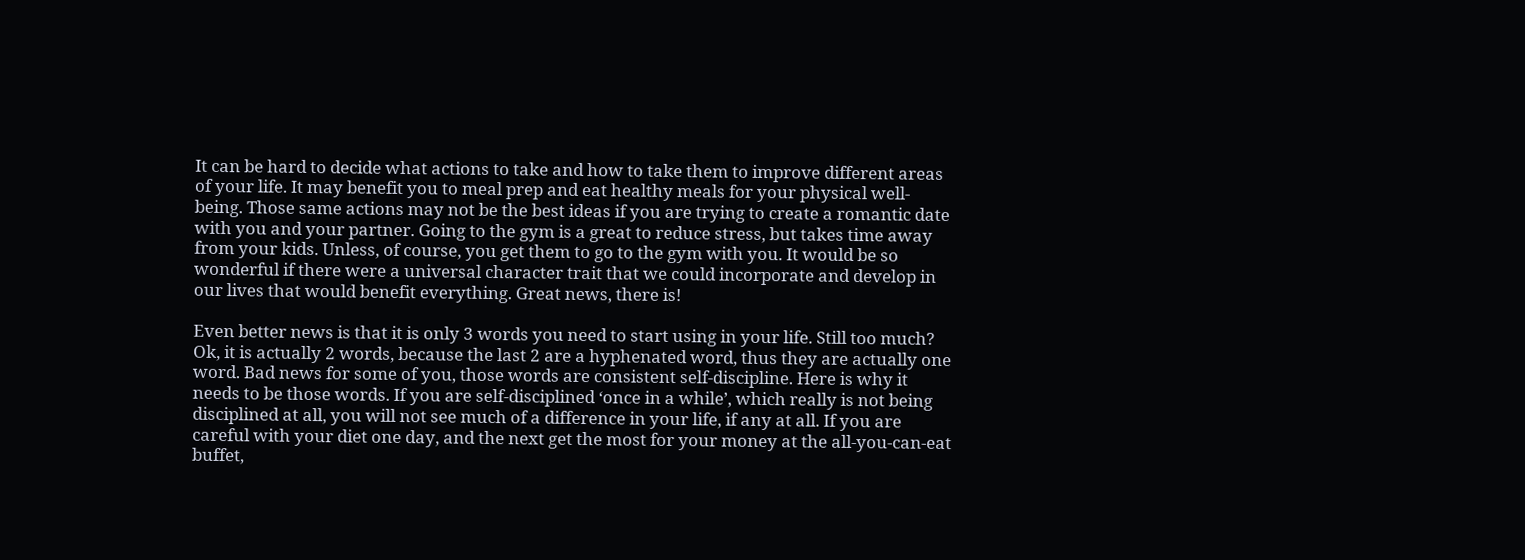It can be hard to decide what actions to take and how to take them to improve different areas of your life. It may benefit you to meal prep and eat healthy meals for your physical well-being. Those same actions may not be the best ideas if you are trying to create a romantic date with you and your partner. Going to the gym is a great to reduce stress, but takes time away from your kids. Unless, of course, you get them to go to the gym with you. It would be so wonderful if there were a universal character trait that we could incorporate and develop in our lives that would benefit everything. Great news, there is!

Even better news is that it is only 3 words you need to start using in your life. Still too much? Ok, it is actually 2 words, because the last 2 are a hyphenated word, thus they are actually one word. Bad news for some of you, those words are consistent self-discipline. Here is why it needs to be those words. If you are self-disciplined ‘once in a while’, which really is not being disciplined at all, you will not see much of a difference in your life, if any at all. If you are careful with your diet one day, and the next get the most for your money at the all-you-can-eat buffet,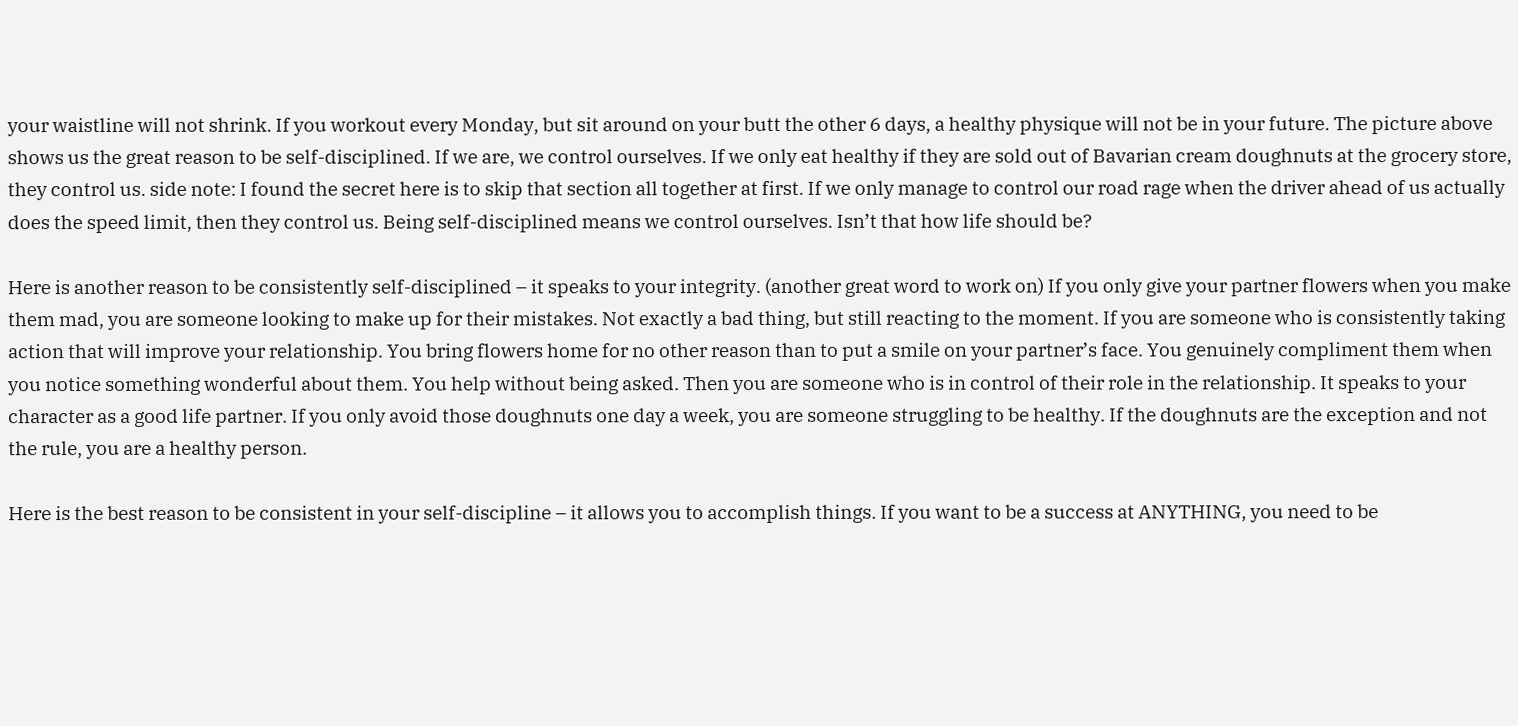your waistline will not shrink. If you workout every Monday, but sit around on your butt the other 6 days, a healthy physique will not be in your future. The picture above shows us the great reason to be self-disciplined. If we are, we control ourselves. If we only eat healthy if they are sold out of Bavarian cream doughnuts at the grocery store, they control us. side note: I found the secret here is to skip that section all together at first. If we only manage to control our road rage when the driver ahead of us actually does the speed limit, then they control us. Being self-disciplined means we control ourselves. Isn’t that how life should be?

Here is another reason to be consistently self-disciplined – it speaks to your integrity. (another great word to work on) If you only give your partner flowers when you make them mad, you are someone looking to make up for their mistakes. Not exactly a bad thing, but still reacting to the moment. If you are someone who is consistently taking action that will improve your relationship. You bring flowers home for no other reason than to put a smile on your partner’s face. You genuinely compliment them when you notice something wonderful about them. You help without being asked. Then you are someone who is in control of their role in the relationship. It speaks to your character as a good life partner. If you only avoid those doughnuts one day a week, you are someone struggling to be healthy. If the doughnuts are the exception and not the rule, you are a healthy person.

Here is the best reason to be consistent in your self-discipline – it allows you to accomplish things. If you want to be a success at ANYTHING, you need to be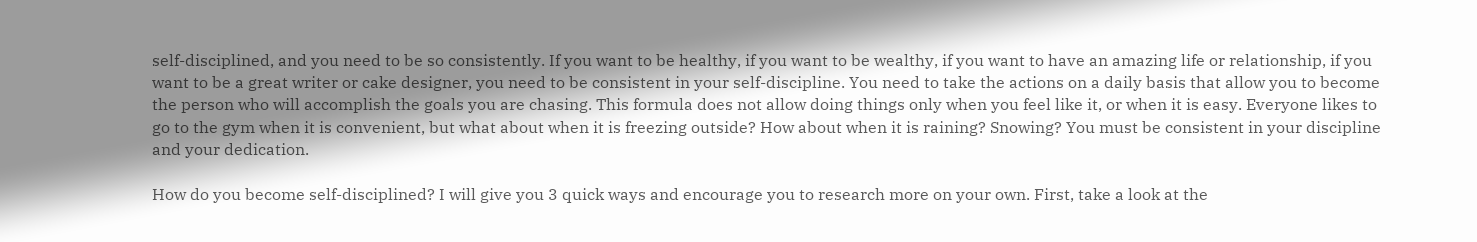self-disciplined, and you need to be so consistently. If you want to be healthy, if you want to be wealthy, if you want to have an amazing life or relationship, if you want to be a great writer or cake designer, you need to be consistent in your self-discipline. You need to take the actions on a daily basis that allow you to become the person who will accomplish the goals you are chasing. This formula does not allow doing things only when you feel like it, or when it is easy. Everyone likes to go to the gym when it is convenient, but what about when it is freezing outside? How about when it is raining? Snowing? You must be consistent in your discipline and your dedication.

How do you become self-disciplined? I will give you 3 quick ways and encourage you to research more on your own. First, take a look at the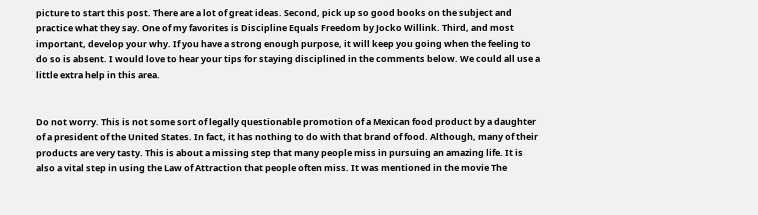picture to start this post. There are a lot of great ideas. Second, pick up so good books on the subject and practice what they say. One of my favorites is Discipline Equals Freedom by Jocko Willink. Third, and most important, develop your why. If you have a strong enough purpose, it will keep you going when the feeling to do so is absent. I would love to hear your tips for staying disciplined in the comments below. We could all use a little extra help in this area.


Do not worry. This is not some sort of legally questionable promotion of a Mexican food product by a daughter of a president of the United States. In fact, it has nothing to do with that brand of food. Although, many of their products are very tasty. This is about a missing step that many people miss in pursuing an amazing life. It is also a vital step in using the Law of Attraction that people often miss. It was mentioned in the movie The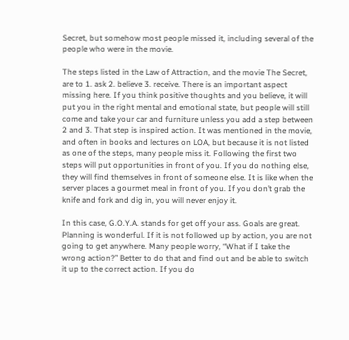Secret, but somehow most people missed it, including several of the people who were in the movie.

The steps listed in the Law of Attraction, and the movie The Secret, are to 1. ask 2. believe 3. receive. There is an important aspect missing here. If you think positive thoughts and you believe, it will put you in the right mental and emotional state, but people will still come and take your car and furniture unless you add a step between 2 and 3. That step is inspired action. It was mentioned in the movie, and often in books and lectures on LOA, but because it is not listed as one of the steps, many people miss it. Following the first two steps will put opportunities in front of you. If you do nothing else, they will find themselves in front of someone else. It is like when the server places a gourmet meal in front of you. If you don’t grab the knife and fork and dig in, you will never enjoy it.

In this case, G.O.Y.A. stands for get off your ass. Goals are great. Planning is wonderful. If it is not followed up by action, you are not going to get anywhere. Many people worry, “What if I take the wrong action?” Better to do that and find out and be able to switch it up to the correct action. If you do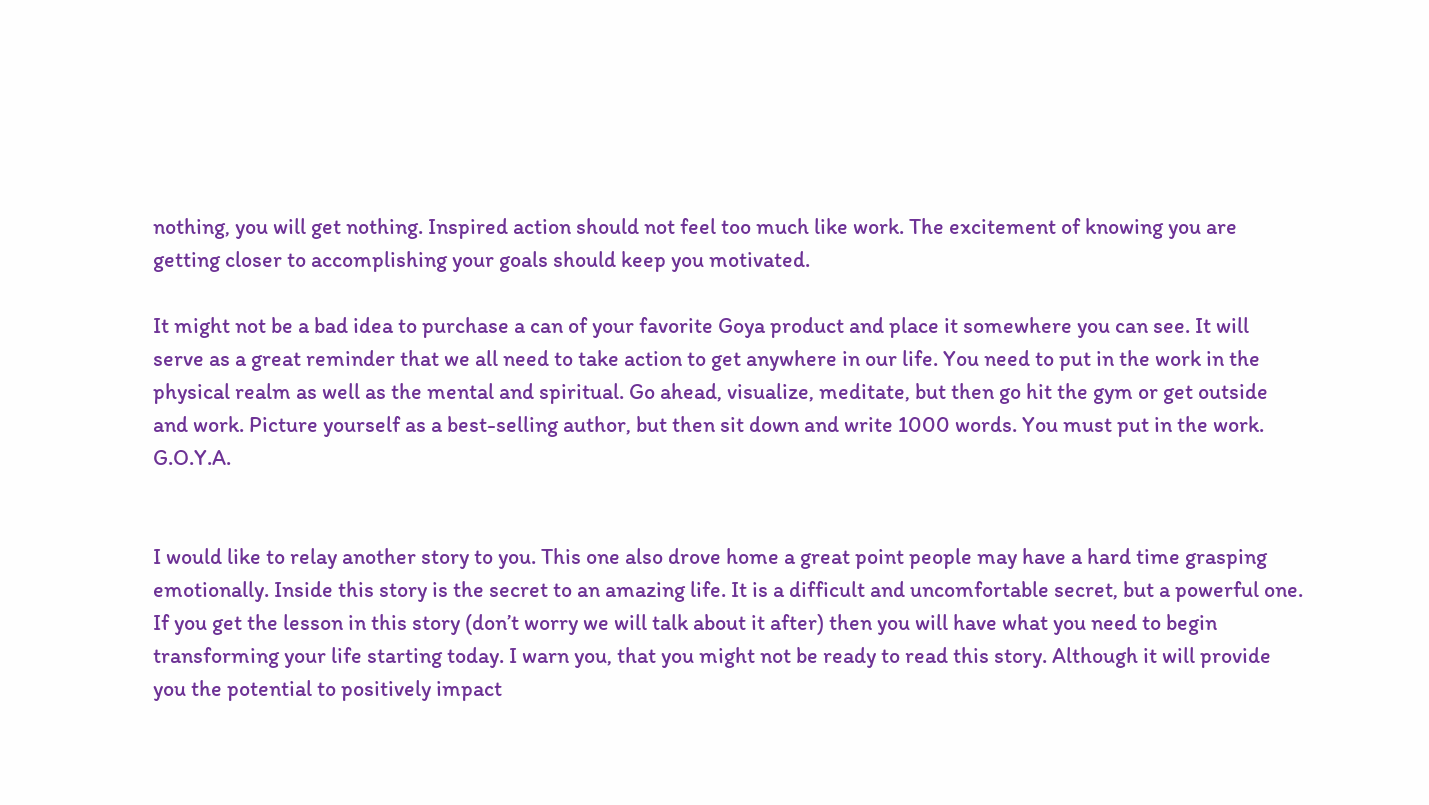nothing, you will get nothing. Inspired action should not feel too much like work. The excitement of knowing you are getting closer to accomplishing your goals should keep you motivated.

It might not be a bad idea to purchase a can of your favorite Goya product and place it somewhere you can see. It will serve as a great reminder that we all need to take action to get anywhere in our life. You need to put in the work in the physical realm as well as the mental and spiritual. Go ahead, visualize, meditate, but then go hit the gym or get outside and work. Picture yourself as a best-selling author, but then sit down and write 1000 words. You must put in the work. G.O.Y.A.


I would like to relay another story to you. This one also drove home a great point people may have a hard time grasping emotionally. Inside this story is the secret to an amazing life. It is a difficult and uncomfortable secret, but a powerful one. If you get the lesson in this story (don’t worry we will talk about it after) then you will have what you need to begin transforming your life starting today. I warn you, that you might not be ready to read this story. Although it will provide you the potential to positively impact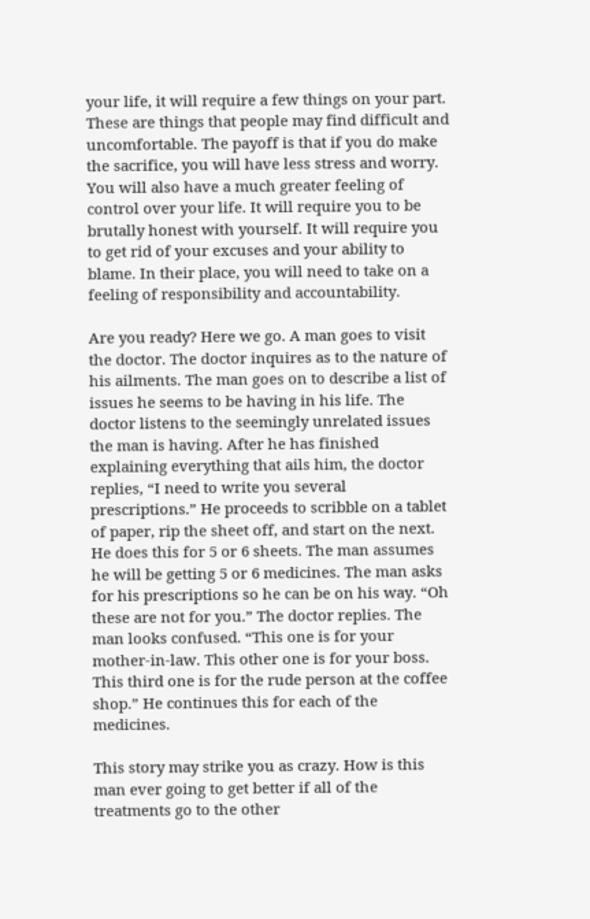your life, it will require a few things on your part. These are things that people may find difficult and uncomfortable. The payoff is that if you do make the sacrifice, you will have less stress and worry. You will also have a much greater feeling of control over your life. It will require you to be brutally honest with yourself. It will require you to get rid of your excuses and your ability to blame. In their place, you will need to take on a feeling of responsibility and accountability.

Are you ready? Here we go. A man goes to visit the doctor. The doctor inquires as to the nature of his ailments. The man goes on to describe a list of issues he seems to be having in his life. The doctor listens to the seemingly unrelated issues the man is having. After he has finished explaining everything that ails him, the doctor replies, “I need to write you several prescriptions.” He proceeds to scribble on a tablet of paper, rip the sheet off, and start on the next. He does this for 5 or 6 sheets. The man assumes he will be getting 5 or 6 medicines. The man asks for his prescriptions so he can be on his way. “Oh these are not for you.” The doctor replies. The man looks confused. “This one is for your mother-in-law. This other one is for your boss. This third one is for the rude person at the coffee shop.” He continues this for each of the medicines.

This story may strike you as crazy. How is this man ever going to get better if all of the treatments go to the other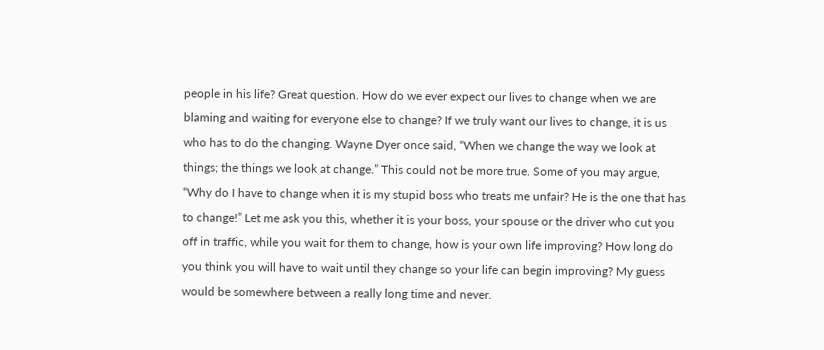people in his life? Great question. How do we ever expect our lives to change when we are blaming and waiting for everyone else to change? If we truly want our lives to change, it is us who has to do the changing. Wayne Dyer once said, “When we change the way we look at things; the things we look at change.” This could not be more true. Some of you may argue, “Why do I have to change when it is my stupid boss who treats me unfair? He is the one that has to change!” Let me ask you this, whether it is your boss, your spouse or the driver who cut you off in traffic, while you wait for them to change, how is your own life improving? How long do you think you will have to wait until they change so your life can begin improving? My guess would be somewhere between a really long time and never.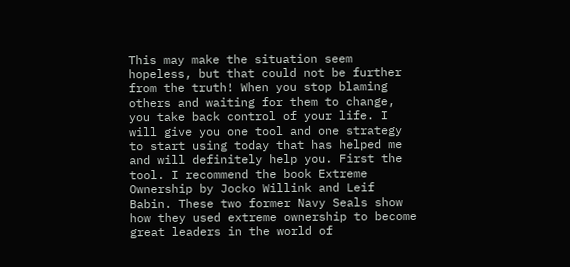This may make the situation seem hopeless, but that could not be further from the truth! When you stop blaming others and waiting for them to change, you take back control of your life. I will give you one tool and one strategy to start using today that has helped me and will definitely help you. First the tool. I recommend the book Extreme Ownership by Jocko Willink and Leif Babin. These two former Navy Seals show how they used extreme ownership to become great leaders in the world of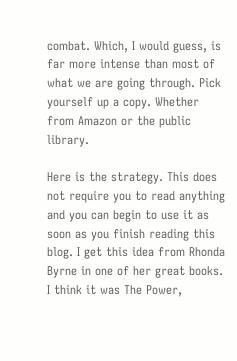combat. Which, I would guess, is far more intense than most of what we are going through. Pick yourself up a copy. Whether from Amazon or the public library.

Here is the strategy. This does not require you to read anything and you can begin to use it as soon as you finish reading this blog. I get this idea from Rhonda Byrne in one of her great books. I think it was The Power,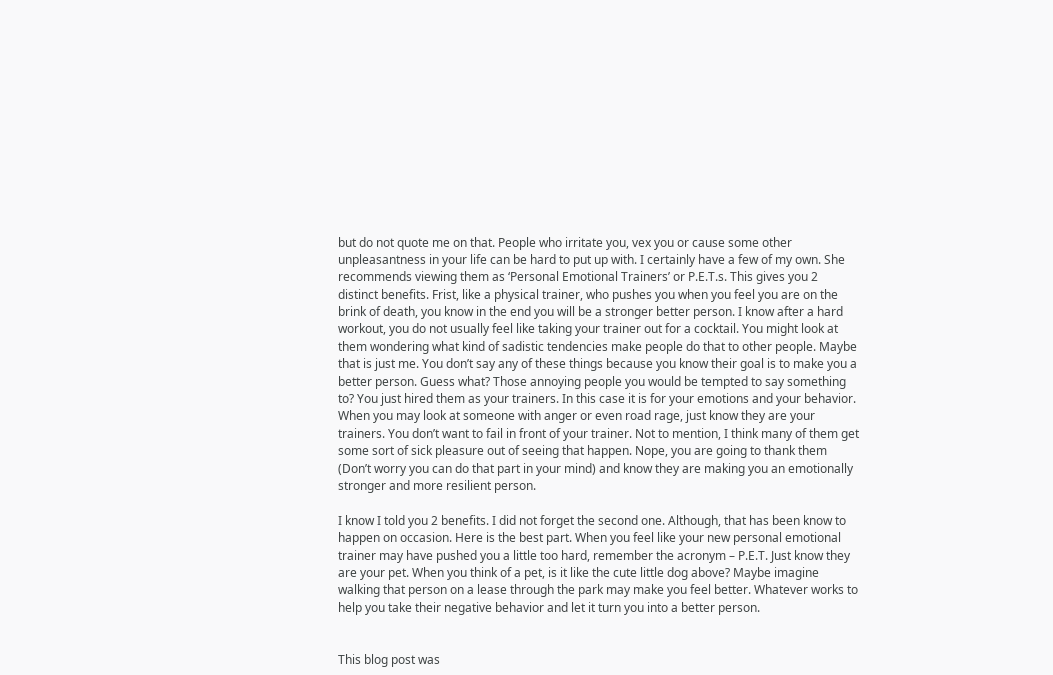but do not quote me on that. People who irritate you, vex you or cause some other unpleasantness in your life can be hard to put up with. I certainly have a few of my own. She recommends viewing them as ‘Personal Emotional Trainers’ or P.E.T.s. This gives you 2 distinct benefits. Frist, like a physical trainer, who pushes you when you feel you are on the brink of death, you know in the end you will be a stronger better person. I know after a hard workout, you do not usually feel like taking your trainer out for a cocktail. You might look at them wondering what kind of sadistic tendencies make people do that to other people. Maybe that is just me. You don’t say any of these things because you know their goal is to make you a better person. Guess what? Those annoying people you would be tempted to say something to? You just hired them as your trainers. In this case it is for your emotions and your behavior. When you may look at someone with anger or even road rage, just know they are your trainers. You don’t want to fail in front of your trainer. Not to mention, I think many of them get some sort of sick pleasure out of seeing that happen. Nope, you are going to thank them (Don’t worry you can do that part in your mind) and know they are making you an emotionally stronger and more resilient person.

I know I told you 2 benefits. I did not forget the second one. Although, that has been know to happen on occasion. Here is the best part. When you feel like your new personal emotional trainer may have pushed you a little too hard, remember the acronym – P.E.T. Just know they are your pet. When you think of a pet, is it like the cute little dog above? Maybe imagine walking that person on a lease through the park may make you feel better. Whatever works to help you take their negative behavior and let it turn you into a better person.


This blog post was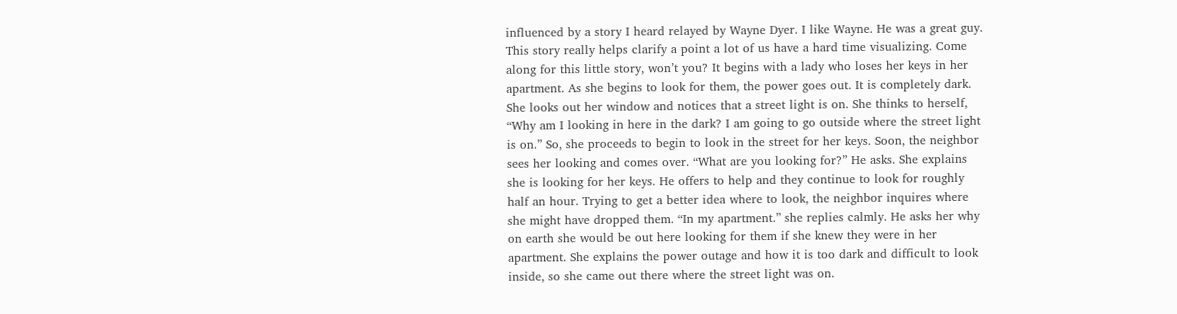influenced by a story I heard relayed by Wayne Dyer. I like Wayne. He was a great guy. This story really helps clarify a point a lot of us have a hard time visualizing. Come along for this little story, won’t you? It begins with a lady who loses her keys in her apartment. As she begins to look for them, the power goes out. It is completely dark. She looks out her window and notices that a street light is on. She thinks to herself, “Why am I looking in here in the dark? I am going to go outside where the street light is on.” So, she proceeds to begin to look in the street for her keys. Soon, the neighbor sees her looking and comes over. “What are you looking for?” He asks. She explains she is looking for her keys. He offers to help and they continue to look for roughly half an hour. Trying to get a better idea where to look, the neighbor inquires where she might have dropped them. “In my apartment.” she replies calmly. He asks her why on earth she would be out here looking for them if she knew they were in her apartment. She explains the power outage and how it is too dark and difficult to look inside, so she came out there where the street light was on.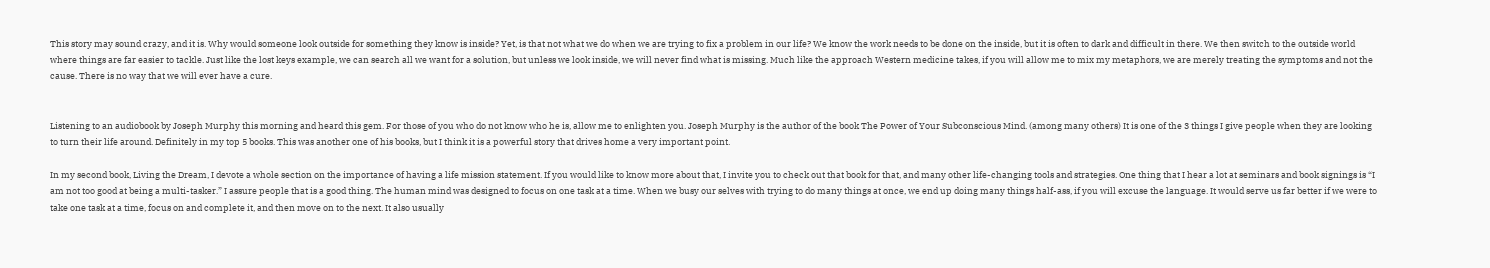This story may sound crazy, and it is. Why would someone look outside for something they know is inside? Yet, is that not what we do when we are trying to fix a problem in our life? We know the work needs to be done on the inside, but it is often to dark and difficult in there. We then switch to the outside world where things are far easier to tackle. Just like the lost keys example, we can search all we want for a solution, but unless we look inside, we will never find what is missing. Much like the approach Western medicine takes, if you will allow me to mix my metaphors, we are merely treating the symptoms and not the cause. There is no way that we will ever have a cure.


Listening to an audiobook by Joseph Murphy this morning and heard this gem. For those of you who do not know who he is, allow me to enlighten you. Joseph Murphy is the author of the book The Power of Your Subconscious Mind. (among many others) It is one of the 3 things I give people when they are looking to turn their life around. Definitely in my top 5 books. This was another one of his books, but I think it is a powerful story that drives home a very important point.

In my second book, Living the Dream, I devote a whole section on the importance of having a life mission statement. If you would like to know more about that, I invite you to check out that book for that, and many other life-changing tools and strategies. One thing that I hear a lot at seminars and book signings is “I am not too good at being a multi-tasker.” I assure people that is a good thing. The human mind was designed to focus on one task at a time. When we busy our selves with trying to do many things at once, we end up doing many things half-ass, if you will excuse the language. It would serve us far better if we were to take one task at a time, focus on and complete it, and then move on to the next. It also usually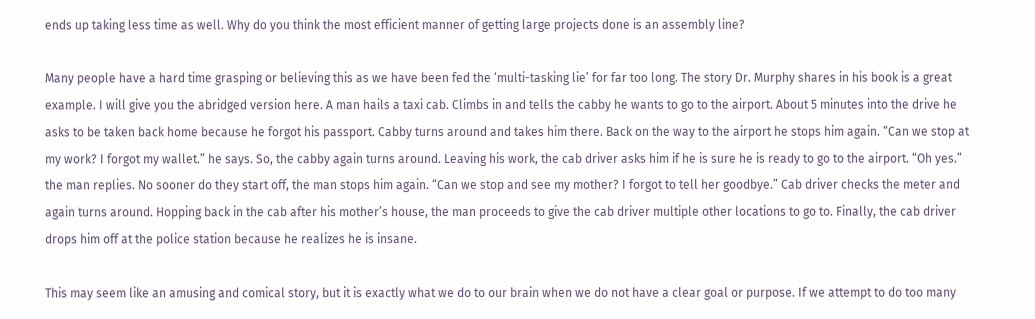ends up taking less time as well. Why do you think the most efficient manner of getting large projects done is an assembly line?

Many people have a hard time grasping or believing this as we have been fed the ‘multi-tasking lie’ for far too long. The story Dr. Murphy shares in his book is a great example. I will give you the abridged version here. A man hails a taxi cab. Climbs in and tells the cabby he wants to go to the airport. About 5 minutes into the drive he asks to be taken back home because he forgot his passport. Cabby turns around and takes him there. Back on the way to the airport he stops him again. “Can we stop at my work? I forgot my wallet.” he says. So, the cabby again turns around. Leaving his work, the cab driver asks him if he is sure he is ready to go to the airport. “Oh yes.” the man replies. No sooner do they start off, the man stops him again. “Can we stop and see my mother? I forgot to tell her goodbye.” Cab driver checks the meter and again turns around. Hopping back in the cab after his mother’s house, the man proceeds to give the cab driver multiple other locations to go to. Finally, the cab driver drops him off at the police station because he realizes he is insane.

This may seem like an amusing and comical story, but it is exactly what we do to our brain when we do not have a clear goal or purpose. If we attempt to do too many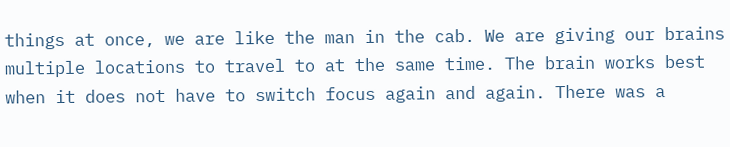things at once, we are like the man in the cab. We are giving our brains multiple locations to travel to at the same time. The brain works best when it does not have to switch focus again and again. There was a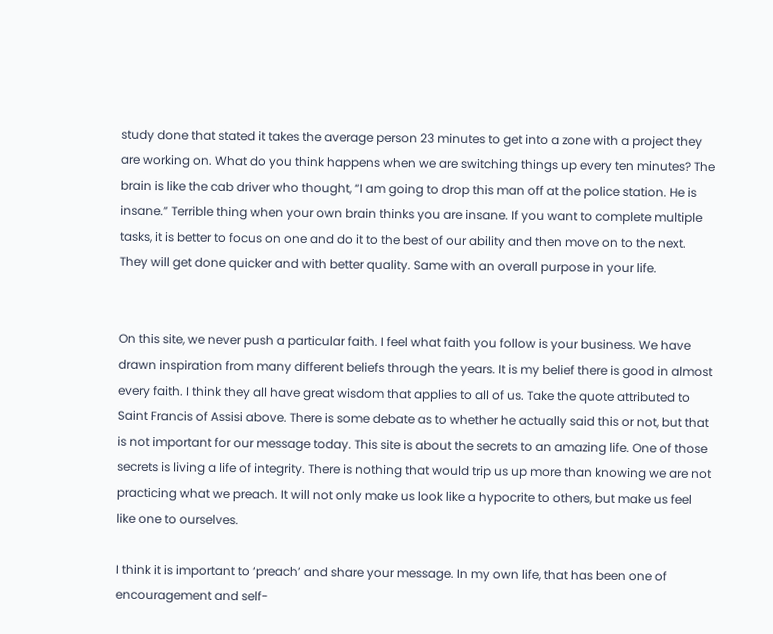study done that stated it takes the average person 23 minutes to get into a zone with a project they are working on. What do you think happens when we are switching things up every ten minutes? The brain is like the cab driver who thought, “I am going to drop this man off at the police station. He is insane.” Terrible thing when your own brain thinks you are insane. If you want to complete multiple tasks, it is better to focus on one and do it to the best of our ability and then move on to the next. They will get done quicker and with better quality. Same with an overall purpose in your life.


On this site, we never push a particular faith. I feel what faith you follow is your business. We have drawn inspiration from many different beliefs through the years. It is my belief there is good in almost every faith. I think they all have great wisdom that applies to all of us. Take the quote attributed to Saint Francis of Assisi above. There is some debate as to whether he actually said this or not, but that is not important for our message today. This site is about the secrets to an amazing life. One of those secrets is living a life of integrity. There is nothing that would trip us up more than knowing we are not practicing what we preach. It will not only make us look like a hypocrite to others, but make us feel like one to ourselves.

I think it is important to ‘preach’ and share your message. In my own life, that has been one of encouragement and self-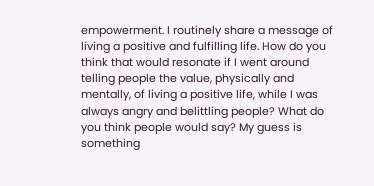empowerment. I routinely share a message of living a positive and fulfilling life. How do you think that would resonate if I went around telling people the value, physically and mentally, of living a positive life, while I was always angry and belittling people? What do you think people would say? My guess is something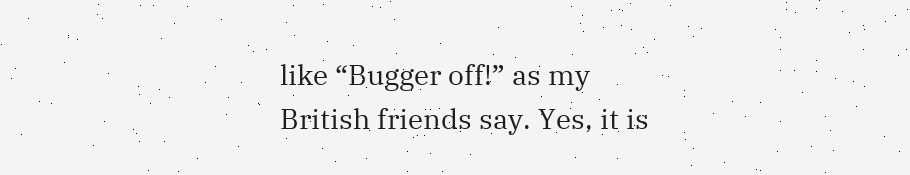like “Bugger off!” as my British friends say. Yes, it is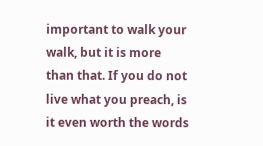important to walk your walk, but it is more than that. If you do not live what you preach, is it even worth the words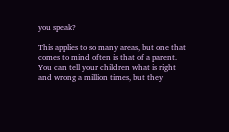you speak?

This applies to so many areas, but one that comes to mind often is that of a parent. You can tell your children what is right and wrong a million times, but they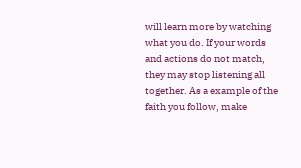will learn more by watching what you do. If your words and actions do not match, they may stop listening all together. As a example of the faith you follow, make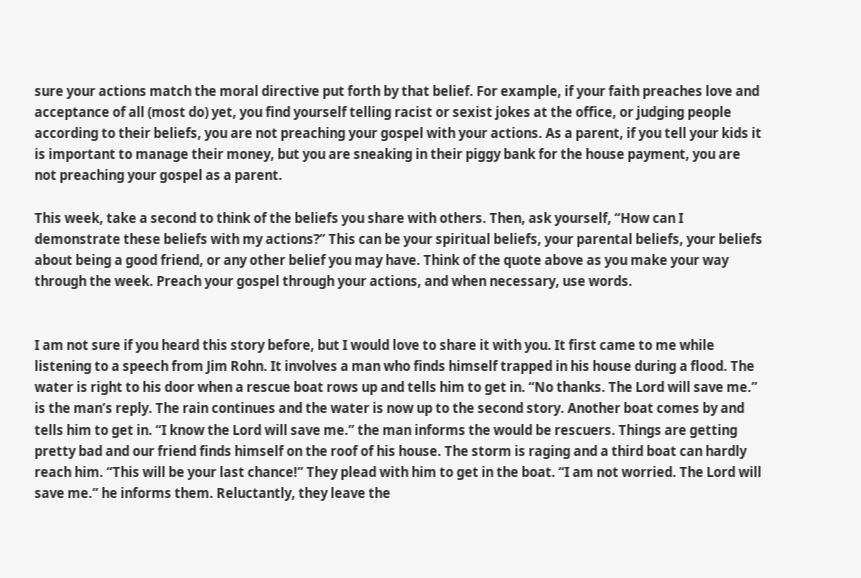sure your actions match the moral directive put forth by that belief. For example, if your faith preaches love and acceptance of all (most do) yet, you find yourself telling racist or sexist jokes at the office, or judging people according to their beliefs, you are not preaching your gospel with your actions. As a parent, if you tell your kids it is important to manage their money, but you are sneaking in their piggy bank for the house payment, you are not preaching your gospel as a parent.

This week, take a second to think of the beliefs you share with others. Then, ask yourself, “How can I demonstrate these beliefs with my actions?” This can be your spiritual beliefs, your parental beliefs, your beliefs about being a good friend, or any other belief you may have. Think of the quote above as you make your way through the week. Preach your gospel through your actions, and when necessary, use words.


I am not sure if you heard this story before, but I would love to share it with you. It first came to me while listening to a speech from Jim Rohn. It involves a man who finds himself trapped in his house during a flood. The water is right to his door when a rescue boat rows up and tells him to get in. “No thanks. The Lord will save me.” is the man’s reply. The rain continues and the water is now up to the second story. Another boat comes by and tells him to get in. “I know the Lord will save me.” the man informs the would be rescuers. Things are getting pretty bad and our friend finds himself on the roof of his house. The storm is raging and a third boat can hardly reach him. “This will be your last chance!” They plead with him to get in the boat. “I am not worried. The Lord will save me.” he informs them. Reluctantly, they leave the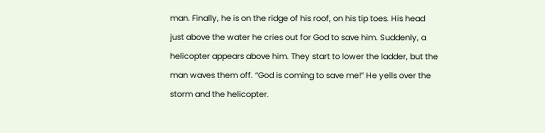man. Finally, he is on the ridge of his roof, on his tip toes. His head just above the water he cries out for God to save him. Suddenly, a helicopter appears above him. They start to lower the ladder, but the man waves them off. “God is coming to save me!” He yells over the storm and the helicopter.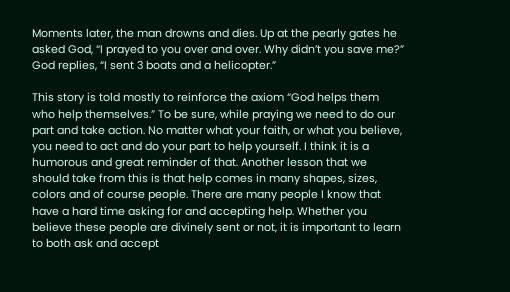Moments later, the man drowns and dies. Up at the pearly gates he asked God, “I prayed to you over and over. Why didn’t you save me?” God replies, “I sent 3 boats and a helicopter.”

This story is told mostly to reinforce the axiom “God helps them who help themselves.” To be sure, while praying we need to do our part and take action. No matter what your faith, or what you believe, you need to act and do your part to help yourself. I think it is a humorous and great reminder of that. Another lesson that we should take from this is that help comes in many shapes, sizes, colors and of course people. There are many people I know that have a hard time asking for and accepting help. Whether you believe these people are divinely sent or not, it is important to learn to both ask and accept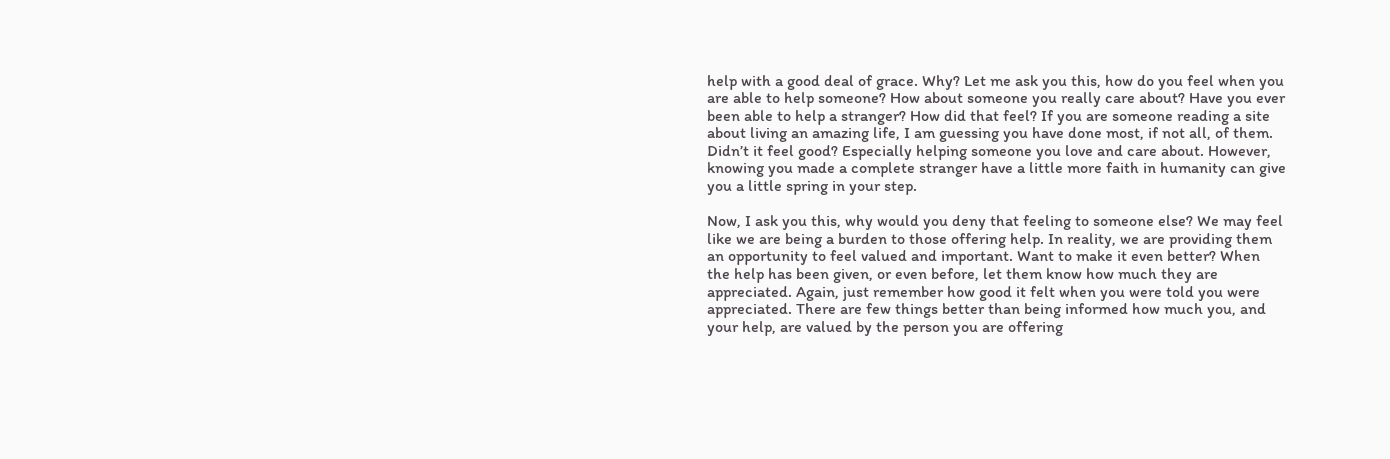help with a good deal of grace. Why? Let me ask you this, how do you feel when you are able to help someone? How about someone you really care about? Have you ever been able to help a stranger? How did that feel? If you are someone reading a site about living an amazing life, I am guessing you have done most, if not all, of them. Didn’t it feel good? Especially helping someone you love and care about. However, knowing you made a complete stranger have a little more faith in humanity can give you a little spring in your step.

Now, I ask you this, why would you deny that feeling to someone else? We may feel like we are being a burden to those offering help. In reality, we are providing them an opportunity to feel valued and important. Want to make it even better? When the help has been given, or even before, let them know how much they are appreciated. Again, just remember how good it felt when you were told you were appreciated. There are few things better than being informed how much you, and your help, are valued by the person you are offering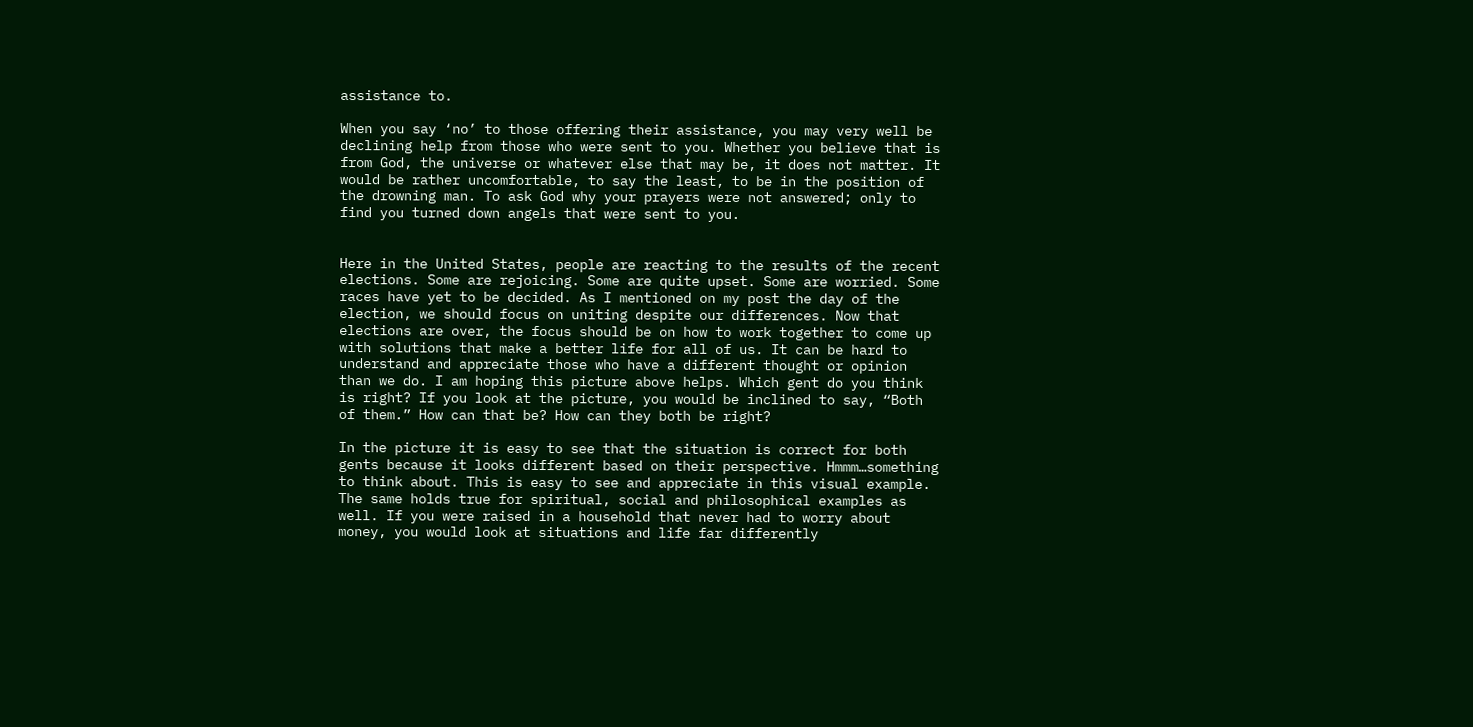assistance to.

When you say ‘no’ to those offering their assistance, you may very well be declining help from those who were sent to you. Whether you believe that is from God, the universe or whatever else that may be, it does not matter. It would be rather uncomfortable, to say the least, to be in the position of the drowning man. To ask God why your prayers were not answered; only to find you turned down angels that were sent to you.


Here in the United States, people are reacting to the results of the recent elections. Some are rejoicing. Some are quite upset. Some are worried. Some races have yet to be decided. As I mentioned on my post the day of the election, we should focus on uniting despite our differences. Now that elections are over, the focus should be on how to work together to come up with solutions that make a better life for all of us. It can be hard to understand and appreciate those who have a different thought or opinion than we do. I am hoping this picture above helps. Which gent do you think is right? If you look at the picture, you would be inclined to say, “Both of them.” How can that be? How can they both be right?

In the picture it is easy to see that the situation is correct for both gents because it looks different based on their perspective. Hmmm…something to think about. This is easy to see and appreciate in this visual example. The same holds true for spiritual, social and philosophical examples as well. If you were raised in a household that never had to worry about money, you would look at situations and life far differently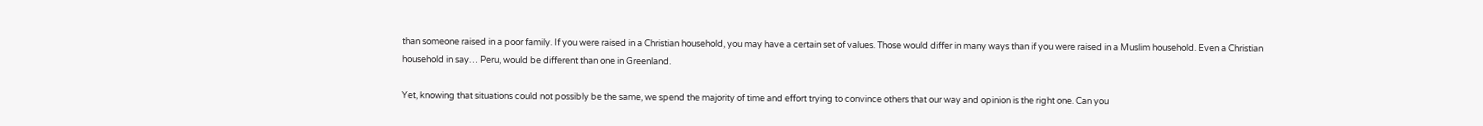than someone raised in a poor family. If you were raised in a Christian household, you may have a certain set of values. Those would differ in many ways than if you were raised in a Muslim household. Even a Christian household in say… Peru, would be different than one in Greenland.

Yet, knowing that situations could not possibly be the same, we spend the majority of time and effort trying to convince others that our way and opinion is the right one. Can you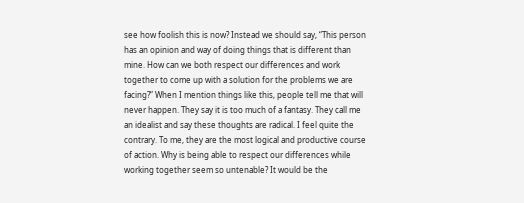see how foolish this is now? Instead we should say, “This person has an opinion and way of doing things that is different than mine. How can we both respect our differences and work together to come up with a solution for the problems we are facing?” When I mention things like this, people tell me that will never happen. They say it is too much of a fantasy. They call me an idealist and say these thoughts are radical. I feel quite the contrary. To me, they are the most logical and productive course of action. Why is being able to respect our differences while working together seem so untenable? It would be the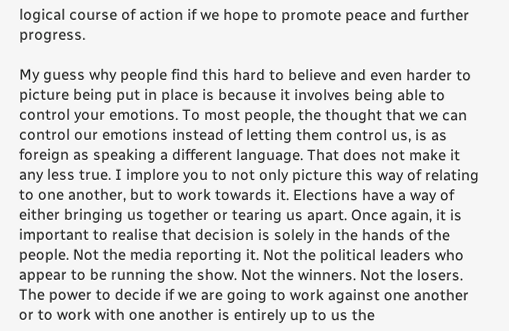logical course of action if we hope to promote peace and further progress.

My guess why people find this hard to believe and even harder to picture being put in place is because it involves being able to control your emotions. To most people, the thought that we can control our emotions instead of letting them control us, is as foreign as speaking a different language. That does not make it any less true. I implore you to not only picture this way of relating to one another, but to work towards it. Elections have a way of either bringing us together or tearing us apart. Once again, it is important to realise that decision is solely in the hands of the people. Not the media reporting it. Not the political leaders who appear to be running the show. Not the winners. Not the losers. The power to decide if we are going to work against one another or to work with one another is entirely up to us the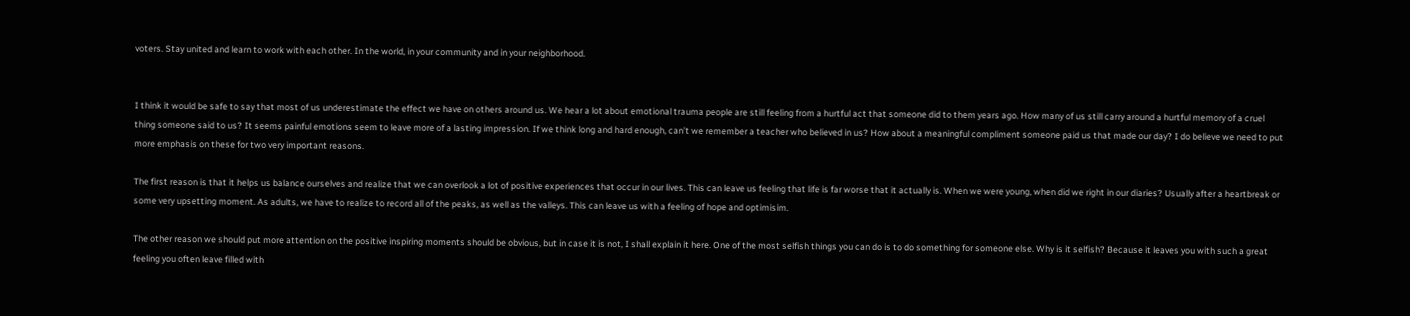voters. Stay united and learn to work with each other. In the world, in your community and in your neighborhood.


I think it would be safe to say that most of us underestimate the effect we have on others around us. We hear a lot about emotional trauma people are still feeling from a hurtful act that someone did to them years ago. How many of us still carry around a hurtful memory of a cruel thing someone said to us? It seems painful emotions seem to leave more of a lasting impression. If we think long and hard enough, can’t we remember a teacher who believed in us? How about a meaningful compliment someone paid us that made our day? I do believe we need to put more emphasis on these for two very important reasons.

The first reason is that it helps us balance ourselves and realize that we can overlook a lot of positive experiences that occur in our lives. This can leave us feeling that life is far worse that it actually is. When we were young, when did we right in our diaries? Usually after a heartbreak or some very upsetting moment. As adults, we have to realize to record all of the peaks, as well as the valleys. This can leave us with a feeling of hope and optimisim.

The other reason we should put more attention on the positive inspiring moments should be obvious, but in case it is not, I shall explain it here. One of the most selfish things you can do is to do something for someone else. Why is it selfish? Because it leaves you with such a great feeling you often leave filled with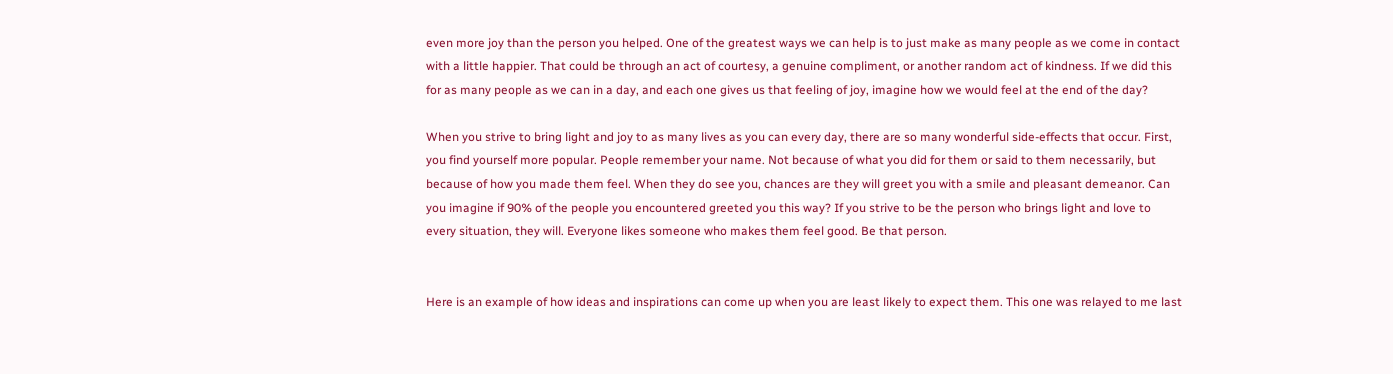even more joy than the person you helped. One of the greatest ways we can help is to just make as many people as we come in contact with a little happier. That could be through an act of courtesy, a genuine compliment, or another random act of kindness. If we did this for as many people as we can in a day, and each one gives us that feeling of joy, imagine how we would feel at the end of the day?

When you strive to bring light and joy to as many lives as you can every day, there are so many wonderful side-effects that occur. First, you find yourself more popular. People remember your name. Not because of what you did for them or said to them necessarily, but because of how you made them feel. When they do see you, chances are they will greet you with a smile and pleasant demeanor. Can you imagine if 90% of the people you encountered greeted you this way? If you strive to be the person who brings light and love to every situation, they will. Everyone likes someone who makes them feel good. Be that person.


Here is an example of how ideas and inspirations can come up when you are least likely to expect them. This one was relayed to me last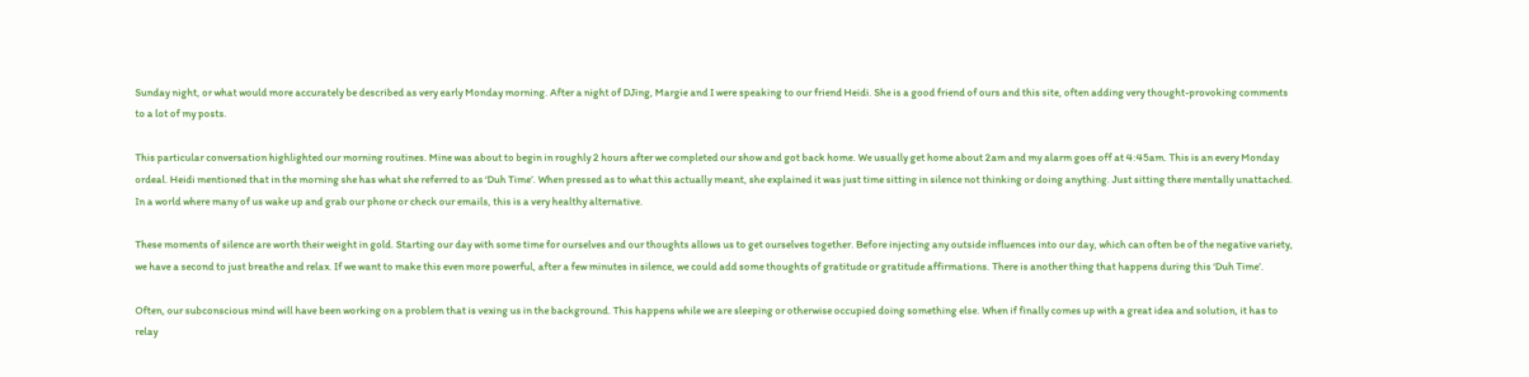Sunday night, or what would more accurately be described as very early Monday morning. After a night of DJing, Margie and I were speaking to our friend Heidi. She is a good friend of ours and this site, often adding very thought-provoking comments to a lot of my posts.

This particular conversation highlighted our morning routines. Mine was about to begin in roughly 2 hours after we completed our show and got back home. We usually get home about 2am and my alarm goes off at 4:45am. This is an every Monday ordeal. Heidi mentioned that in the morning she has what she referred to as ‘Duh Time’. When pressed as to what this actually meant, she explained it was just time sitting in silence not thinking or doing anything. Just sitting there mentally unattached. In a world where many of us wake up and grab our phone or check our emails, this is a very healthy alternative.

These moments of silence are worth their weight in gold. Starting our day with some time for ourselves and our thoughts allows us to get ourselves together. Before injecting any outside influences into our day, which can often be of the negative variety, we have a second to just breathe and relax. If we want to make this even more powerful, after a few minutes in silence, we could add some thoughts of gratitude or gratitude affirmations. There is another thing that happens during this ‘Duh Time’.

Often, our subconscious mind will have been working on a problem that is vexing us in the background. This happens while we are sleeping or otherwise occupied doing something else. When if finally comes up with a great idea and solution, it has to relay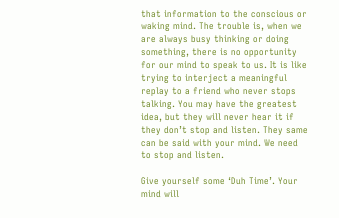that information to the conscious or waking mind. The trouble is, when we are always busy thinking or doing something, there is no opportunity for our mind to speak to us. It is like trying to interject a meaningful replay to a friend who never stops talking. You may have the greatest idea, but they will never hear it if they don’t stop and listen. They same can be said with your mind. We need to stop and listen.

Give yourself some ‘Duh Time’. Your mind will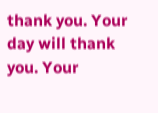thank you. Your day will thank you. Your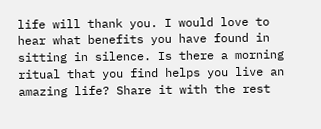life will thank you. I would love to hear what benefits you have found in sitting in silence. Is there a morning ritual that you find helps you live an amazing life? Share it with the rest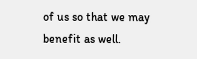of us so that we may benefit as well.